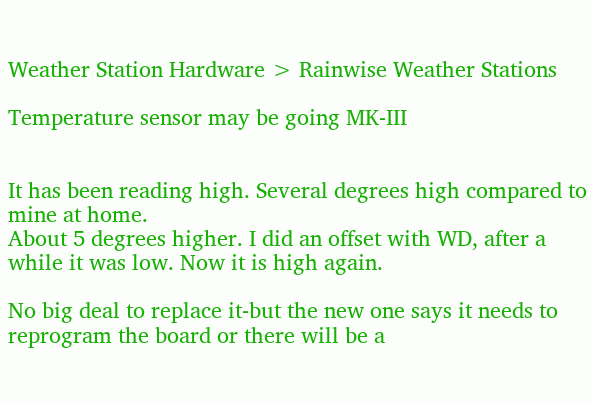Weather Station Hardware > Rainwise Weather Stations

Temperature sensor may be going MK-III


It has been reading high. Several degrees high compared to mine at home.
About 5 degrees higher. I did an offset with WD, after a while it was low. Now it is high again.

No big deal to replace it-but the new one says it needs to reprogram the board or there will be a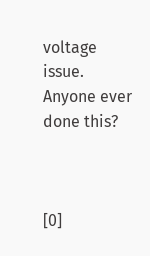voltage issue.
Anyone ever done this?



[0]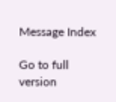Message Index

Go to full version